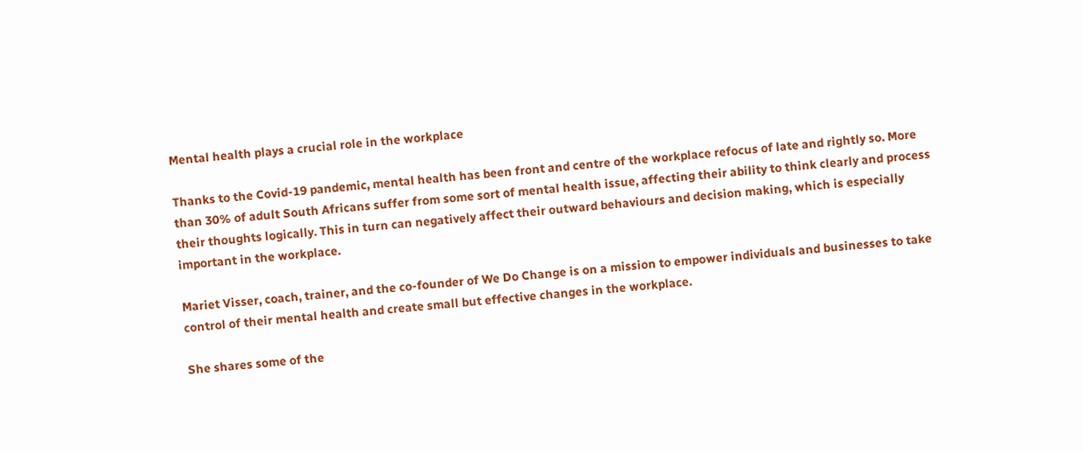Mental health plays a crucial role in the workplace

Thanks to the Covid-19 pandemic, mental health has been front and centre of the workplace refocus of late and rightly so. More than 30% of adult South Africans suffer from some sort of mental health issue, affecting their ability to think clearly and process their thoughts logically. This in turn can negatively affect their outward behaviours and decision making, which is especially important in the workplace.

Mariet Visser, coach, trainer, and the co-founder of We Do Change is on a mission to empower individuals and businesses to take control of their mental health and create small but effective changes in the workplace.

She shares some of the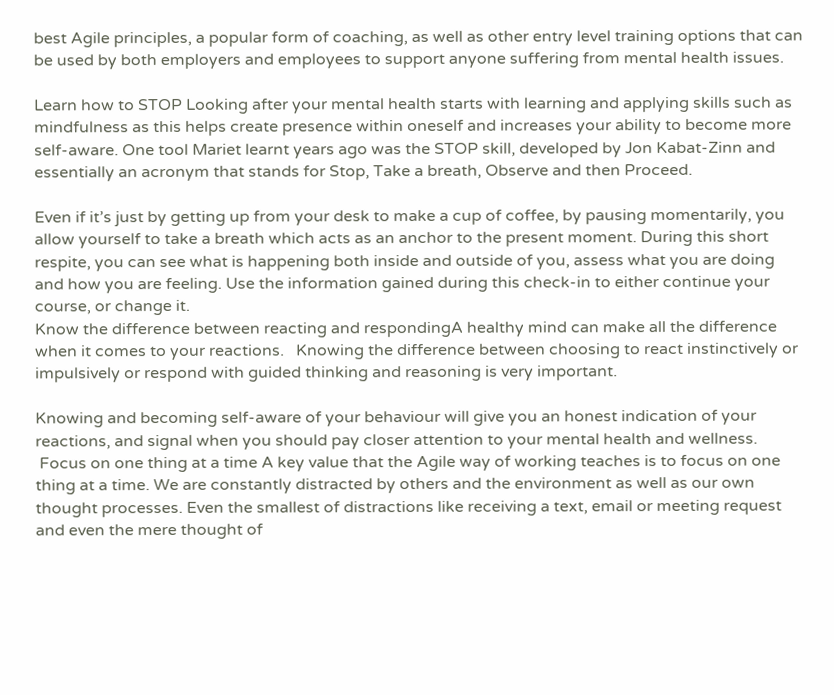best Agile principles, a popular form of coaching, as well as other entry level training options that can be used by both employers and employees to support anyone suffering from mental health issues.

Learn how to STOP Looking after your mental health starts with learning and applying skills such as mindfulness as this helps create presence within oneself and increases your ability to become more self-aware. One tool Mariet learnt years ago was the STOP skill, developed by Jon Kabat-Zinn and essentially an acronym that stands for Stop, Take a breath, Observe and then Proceed.

Even if it’s just by getting up from your desk to make a cup of coffee, by pausing momentarily, you allow yourself to take a breath which acts as an anchor to the present moment. During this short respite, you can see what is happening both inside and outside of you, assess what you are doing and how you are feeling. Use the information gained during this check-in to either continue your course, or change it.
Know the difference between reacting and respondingA healthy mind can make all the difference when it comes to your reactions.   Knowing the difference between choosing to react instinctively or impulsively or respond with guided thinking and reasoning is very important.

Knowing and becoming self-aware of your behaviour will give you an honest indication of your reactions, and signal when you should pay closer attention to your mental health and wellness.
 Focus on one thing at a time A key value that the Agile way of working teaches is to focus on one thing at a time. We are constantly distracted by others and the environment as well as our own thought processes. Even the smallest of distractions like receiving a text, email or meeting request and even the mere thought of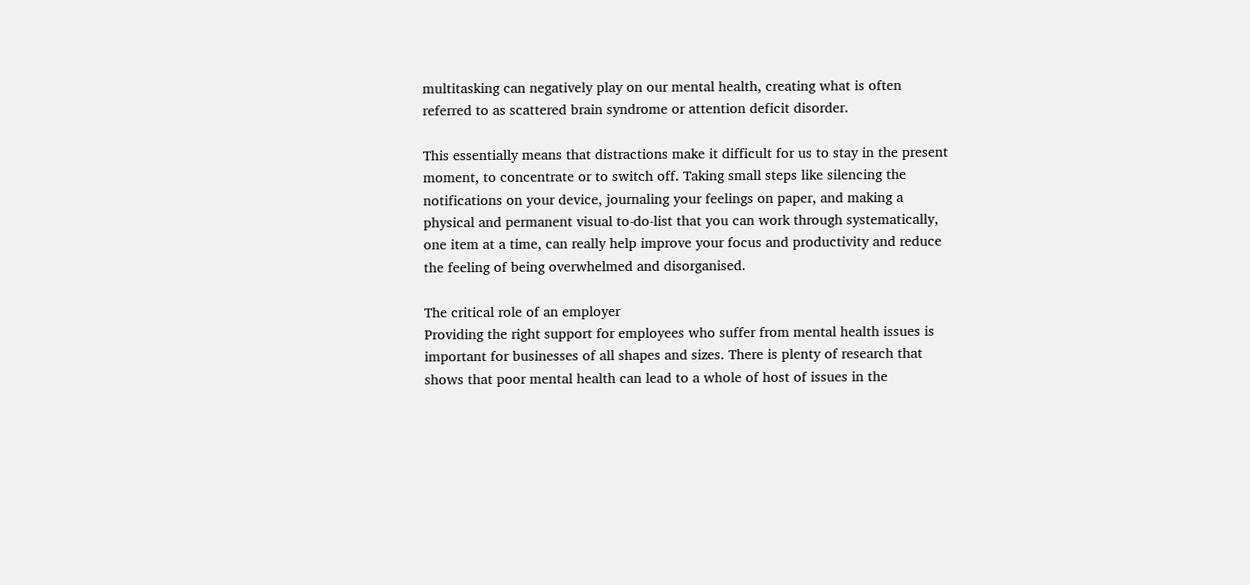multitasking can negatively play on our mental health, creating what is often referred to as scattered brain syndrome or attention deficit disorder.

This essentially means that distractions make it difficult for us to stay in the present moment, to concentrate or to switch off. Taking small steps like silencing the notifications on your device, journaling your feelings on paper, and making a physical and permanent visual to-do-list that you can work through systematically, one item at a time, can really help improve your focus and productivity and reduce the feeling of being overwhelmed and disorganised.

The critical role of an employer
Providing the right support for employees who suffer from mental health issues is important for businesses of all shapes and sizes. There is plenty of research that shows that poor mental health can lead to a whole of host of issues in the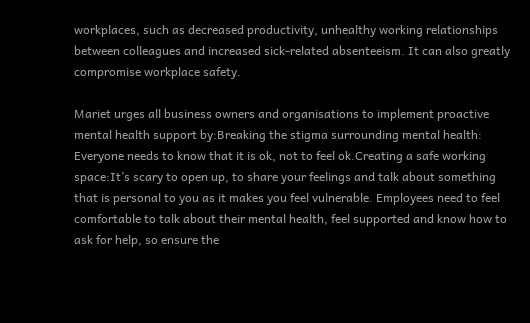workplaces, such as decreased productivity, unhealthy working relationships between colleagues and increased sick-related absenteeism. It can also greatly compromise workplace safety.

Mariet urges all business owners and organisations to implement proactive mental health support by:Breaking the stigma surrounding mental health: Everyone needs to know that it is ok, not to feel ok.Creating a safe working space:It’s scary to open up, to share your feelings and talk about something that is personal to you as it makes you feel vulnerable. Employees need to feel comfortable to talk about their mental health, feel supported and know how to ask for help, so ensure the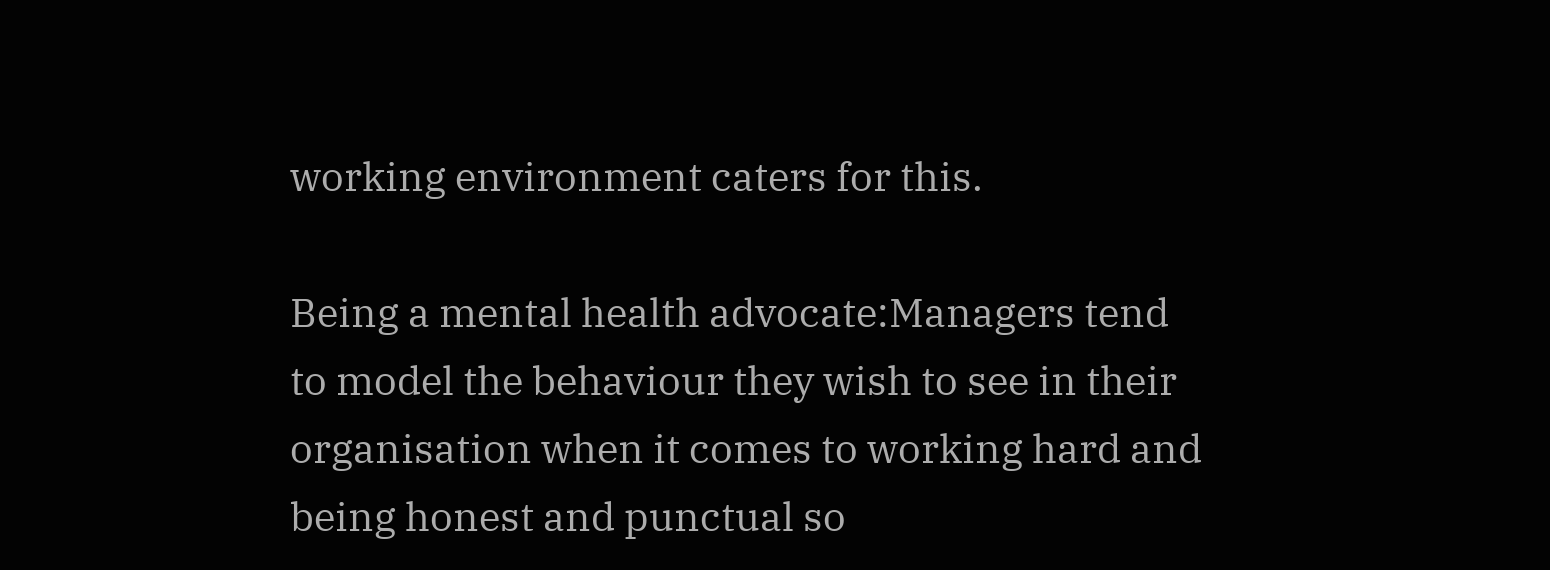working environment caters for this.

Being a mental health advocate:Managers tend to model the behaviour they wish to see in their organisation when it comes to working hard and being honest and punctual so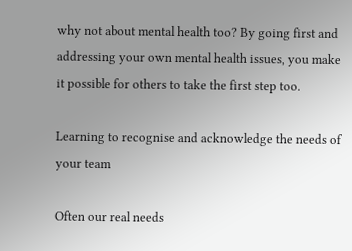why not about mental health too? By going first and addressing your own mental health issues, you make it possible for others to take the first step too.

Learning to recognise and acknowledge the needs of your team

Often our real needs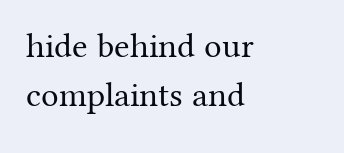hide behind our complaints and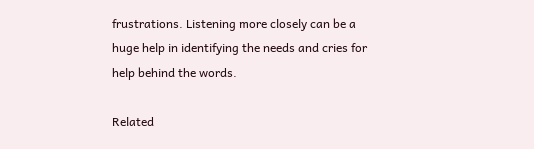frustrations. Listening more closely can be a huge help in identifying the needs and cries for help behind the words.

Related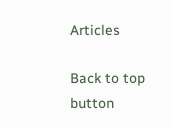Articles

Back to top button